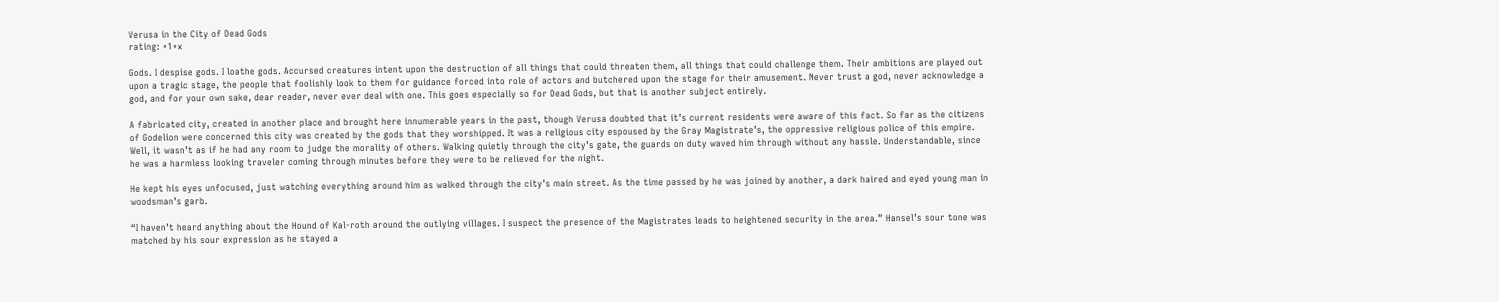Verusa in the City of Dead Gods
rating: +1+x

Gods. I despise gods. I loathe gods. Accursed creatures intent upon the destruction of all things that could threaten them, all things that could challenge them. Their ambitions are played out upon a tragic stage, the people that foolishly look to them for guidance forced into role of actors and butchered upon the stage for their amusement. Never trust a god, never acknowledge a god, and for your own sake, dear reader, never ever deal with one. This goes especially so for Dead Gods, but that is another subject entirely.

A fabricated city, created in another place and brought here innumerable years in the past, though Verusa doubted that it’s current residents were aware of this fact. So far as the citizens of Godelion were concerned this city was created by the gods that they worshipped. It was a religious city espoused by the Gray Magistrate’s, the oppressive religious police of this empire.
Well, it wasn’t as if he had any room to judge the morality of others. Walking quietly through the city’s gate, the guards on duty waved him through without any hassle. Understandable, since he was a harmless looking traveler coming through minutes before they were to be relieved for the night.

He kept his eyes unfocused, just watching everything around him as walked through the city’s main street. As the time passed by he was joined by another, a dark haired and eyed young man in woodsman’s garb.

“I haven’t heard anything about the Hound of Kal-roth around the outlying villages. I suspect the presence of the Magistrates leads to heightened security in the area.” Hansel’s sour tone was matched by his sour expression as he stayed a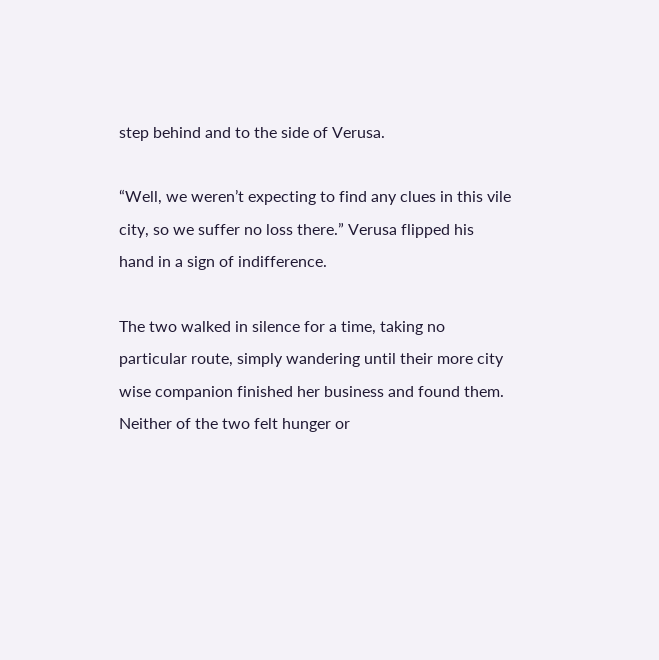step behind and to the side of Verusa.

“Well, we weren’t expecting to find any clues in this vile city, so we suffer no loss there.” Verusa flipped his hand in a sign of indifference.

The two walked in silence for a time, taking no particular route, simply wandering until their more city wise companion finished her business and found them. Neither of the two felt hunger or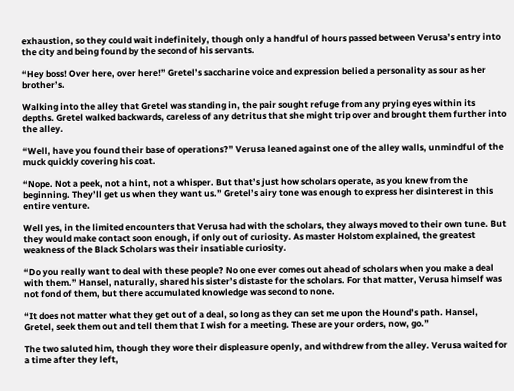exhaustion, so they could wait indefinitely, though only a handful of hours passed between Verusa’s entry into the city and being found by the second of his servants.

“Hey boss! Over here, over here!” Gretel’s saccharine voice and expression belied a personality as sour as her brother’s.

Walking into the alley that Gretel was standing in, the pair sought refuge from any prying eyes within its depths. Gretel walked backwards, careless of any detritus that she might trip over and brought them further into the alley.

“Well, have you found their base of operations?” Verusa leaned against one of the alley walls, unmindful of the muck quickly covering his coat.

“Nope. Not a peek, not a hint, not a whisper. But that’s just how scholars operate, as you knew from the beginning. They’ll get us when they want us.” Gretel’s airy tone was enough to express her disinterest in this entire venture.

Well yes, in the limited encounters that Verusa had with the scholars, they always moved to their own tune. But they would make contact soon enough, if only out of curiosity. As master Holstom explained, the greatest weakness of the Black Scholars was their insatiable curiosity.

“Do you really want to deal with these people? No one ever comes out ahead of scholars when you make a deal with them.” Hansel, naturally, shared his sister’s distaste for the scholars. For that matter, Verusa himself was not fond of them, but there accumulated knowledge was second to none.

“It does not matter what they get out of a deal, so long as they can set me upon the Hound’s path. Hansel, Gretel, seek them out and tell them that I wish for a meeting. These are your orders, now, go.”

The two saluted him, though they wore their displeasure openly, and withdrew from the alley. Verusa waited for a time after they left,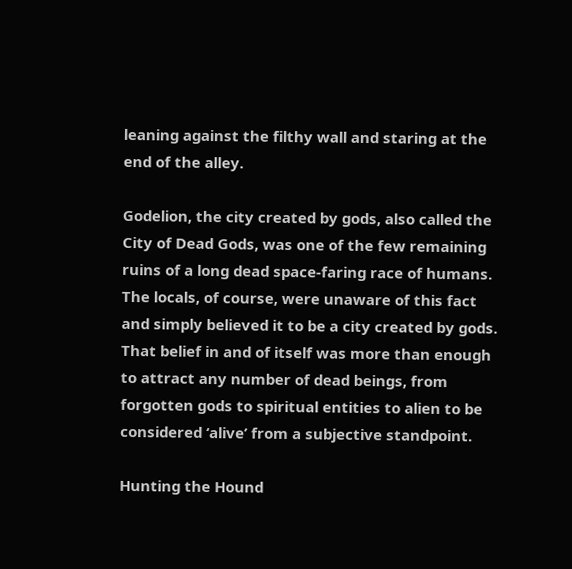leaning against the filthy wall and staring at the end of the alley.

Godelion, the city created by gods, also called the City of Dead Gods, was one of the few remaining ruins of a long dead space-faring race of humans. The locals, of course, were unaware of this fact and simply believed it to be a city created by gods. That belief in and of itself was more than enough to attract any number of dead beings, from forgotten gods to spiritual entities to alien to be considered ‘alive’ from a subjective standpoint.

Hunting the Hound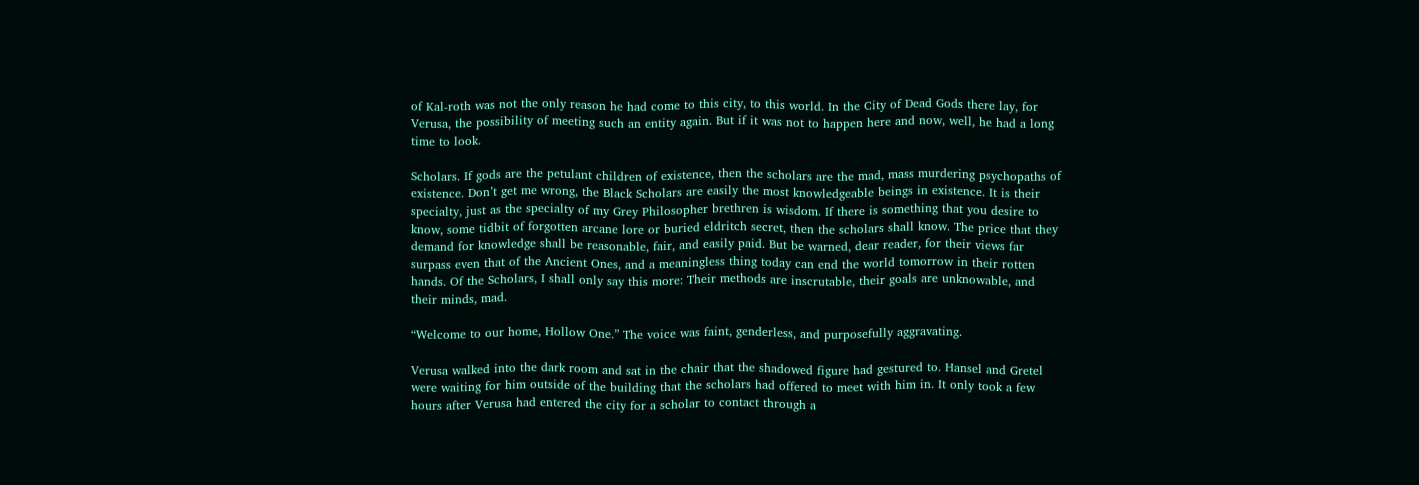of Kal-roth was not the only reason he had come to this city, to this world. In the City of Dead Gods there lay, for Verusa, the possibility of meeting such an entity again. But if it was not to happen here and now, well, he had a long time to look.

Scholars. If gods are the petulant children of existence, then the scholars are the mad, mass murdering psychopaths of existence. Don’t get me wrong, the Black Scholars are easily the most knowledgeable beings in existence. It is their specialty, just as the specialty of my Grey Philosopher brethren is wisdom. If there is something that you desire to know, some tidbit of forgotten arcane lore or buried eldritch secret, then the scholars shall know. The price that they demand for knowledge shall be reasonable, fair, and easily paid. But be warned, dear reader, for their views far surpass even that of the Ancient Ones, and a meaningless thing today can end the world tomorrow in their rotten hands. Of the Scholars, I shall only say this more: Their methods are inscrutable, their goals are unknowable, and their minds, mad.

“Welcome to our home, Hollow One.” The voice was faint, genderless, and purposefully aggravating.

Verusa walked into the dark room and sat in the chair that the shadowed figure had gestured to. Hansel and Gretel were waiting for him outside of the building that the scholars had offered to meet with him in. It only took a few hours after Verusa had entered the city for a scholar to contact through a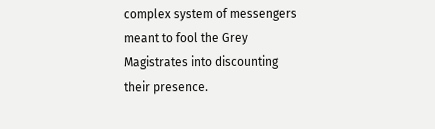complex system of messengers meant to fool the Grey Magistrates into discounting their presence.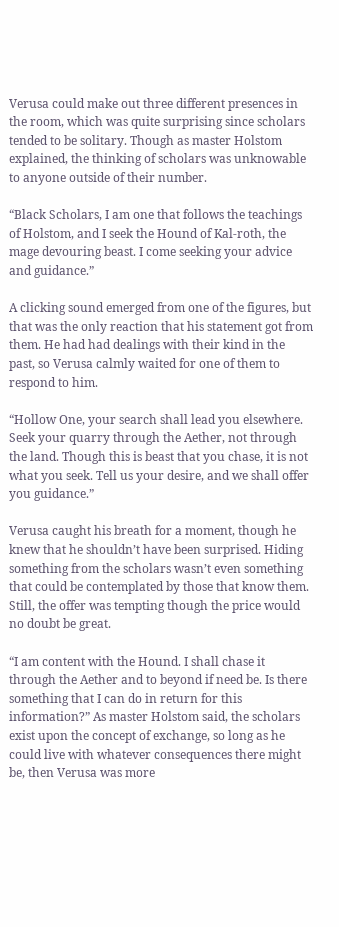Verusa could make out three different presences in the room, which was quite surprising since scholars tended to be solitary. Though as master Holstom explained, the thinking of scholars was unknowable to anyone outside of their number.

“Black Scholars, I am one that follows the teachings of Holstom, and I seek the Hound of Kal-roth, the mage devouring beast. I come seeking your advice and guidance.”

A clicking sound emerged from one of the figures, but that was the only reaction that his statement got from them. He had had dealings with their kind in the past, so Verusa calmly waited for one of them to respond to him.

“Hollow One, your search shall lead you elsewhere. Seek your quarry through the Aether, not through the land. Though this is beast that you chase, it is not what you seek. Tell us your desire, and we shall offer you guidance.”

Verusa caught his breath for a moment, though he knew that he shouldn’t have been surprised. Hiding something from the scholars wasn’t even something that could be contemplated by those that know them. Still, the offer was tempting though the price would no doubt be great.

“I am content with the Hound. I shall chase it through the Aether and to beyond if need be. Is there something that I can do in return for this information?” As master Holstom said, the scholars exist upon the concept of exchange, so long as he could live with whatever consequences there might be, then Verusa was more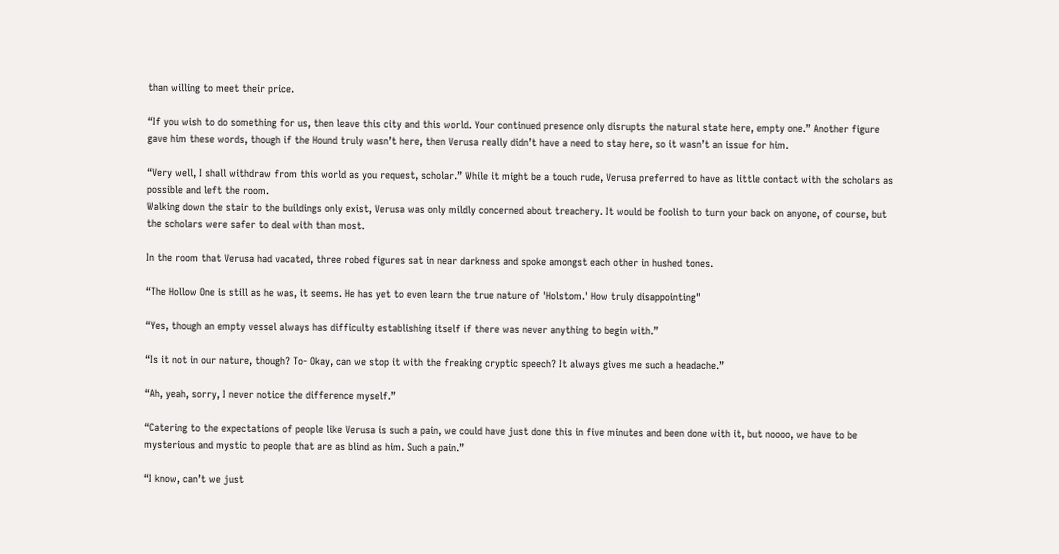than willing to meet their price.

“If you wish to do something for us, then leave this city and this world. Your continued presence only disrupts the natural state here, empty one.” Another figure gave him these words, though if the Hound truly wasn’t here, then Verusa really didn’t have a need to stay here, so it wasn’t an issue for him.

“Very well, I shall withdraw from this world as you request, scholar.” While it might be a touch rude, Verusa preferred to have as little contact with the scholars as possible and left the room.
Walking down the stair to the buildings only exist, Verusa was only mildly concerned about treachery. It would be foolish to turn your back on anyone, of course, but the scholars were safer to deal with than most.

In the room that Verusa had vacated, three robed figures sat in near darkness and spoke amongst each other in hushed tones.

“The Hollow One is still as he was, it seems. He has yet to even learn the true nature of 'Holstom.' How truly disappointing"

“Yes, though an empty vessel always has difficulty establishing itself if there was never anything to begin with.”

“Is it not in our nature, though? To- Okay, can we stop it with the freaking cryptic speech? It always gives me such a headache.”

“Ah, yeah, sorry, I never notice the difference myself.”

“Catering to the expectations of people like Verusa is such a pain, we could have just done this in five minutes and been done with it, but noooo, we have to be mysterious and mystic to people that are as blind as him. Such a pain.”

“I know, can’t we just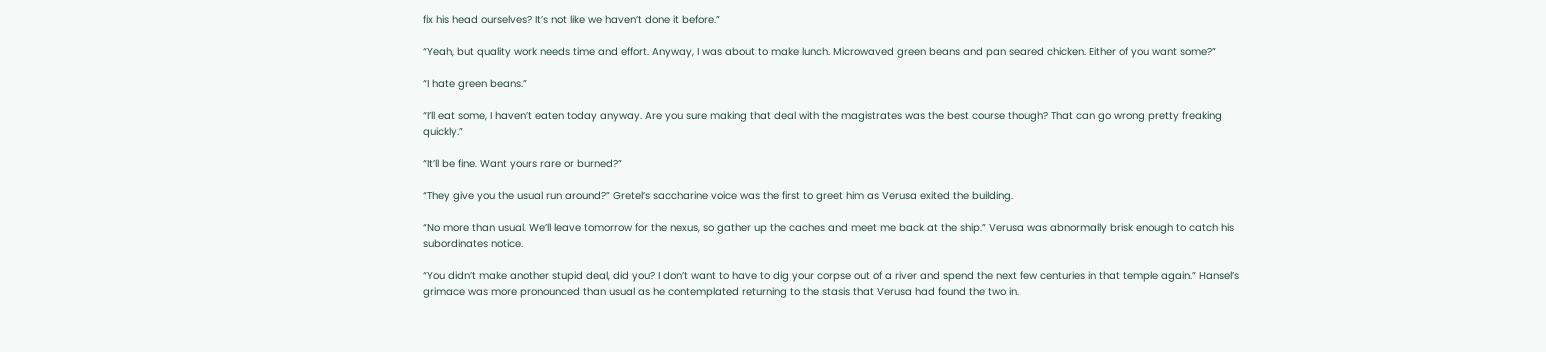fix his head ourselves? It’s not like we haven’t done it before.”

“Yeah, but quality work needs time and effort. Anyway, I was about to make lunch. Microwaved green beans and pan seared chicken. Either of you want some?”

“I hate green beans.”

“I’ll eat some, I haven’t eaten today anyway. Are you sure making that deal with the magistrates was the best course though? That can go wrong pretty freaking quickly.”

“It’ll be fine. Want yours rare or burned?”

“They give you the usual run around?” Gretel’s saccharine voice was the first to greet him as Verusa exited the building.

“No more than usual. We’ll leave tomorrow for the nexus, so gather up the caches and meet me back at the ship.” Verusa was abnormally brisk enough to catch his subordinates notice.

“You didn’t make another stupid deal, did you? I don’t want to have to dig your corpse out of a river and spend the next few centuries in that temple again.” Hansel’s grimace was more pronounced than usual as he contemplated returning to the stasis that Verusa had found the two in.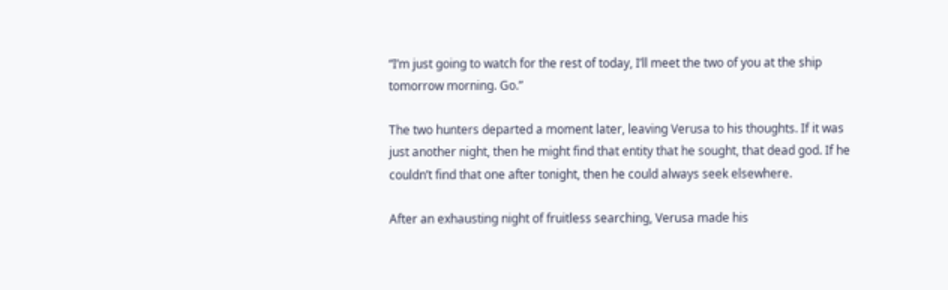“I’m just going to watch for the rest of today, I’ll meet the two of you at the ship tomorrow morning. Go.”

The two hunters departed a moment later, leaving Verusa to his thoughts. If it was just another night, then he might find that entity that he sought, that dead god. If he couldn’t find that one after tonight, then he could always seek elsewhere.

After an exhausting night of fruitless searching, Verusa made his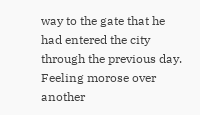way to the gate that he had entered the city through the previous day. Feeling morose over another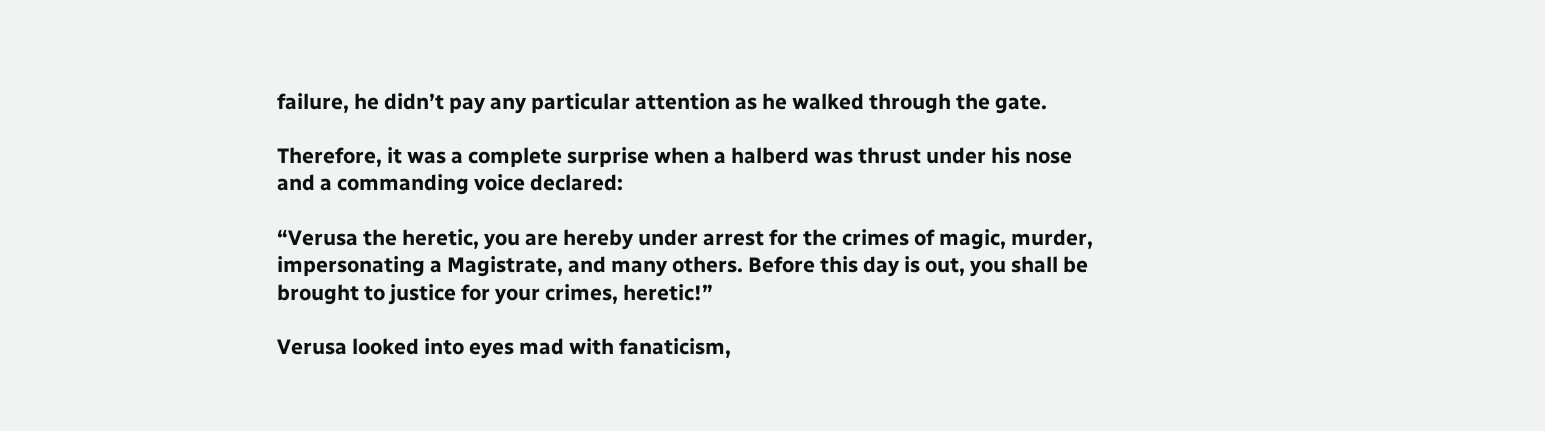failure, he didn’t pay any particular attention as he walked through the gate.

Therefore, it was a complete surprise when a halberd was thrust under his nose and a commanding voice declared:

“Verusa the heretic, you are hereby under arrest for the crimes of magic, murder, impersonating a Magistrate, and many others. Before this day is out, you shall be brought to justice for your crimes, heretic!”

Verusa looked into eyes mad with fanaticism,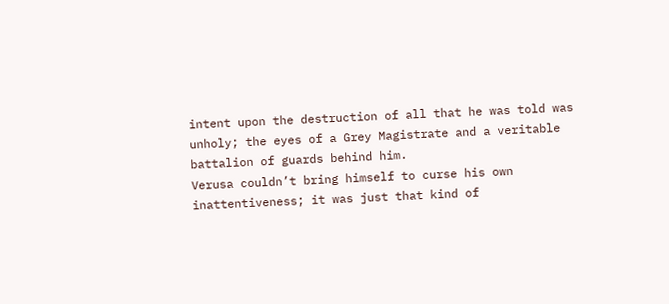intent upon the destruction of all that he was told was unholy; the eyes of a Grey Magistrate and a veritable battalion of guards behind him.
Verusa couldn’t bring himself to curse his own inattentiveness; it was just that kind of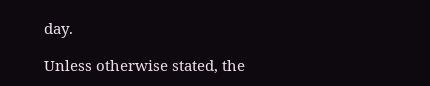day.

Unless otherwise stated, the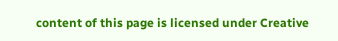content of this page is licensed under Creative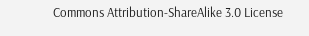Commons Attribution-ShareAlike 3.0 License